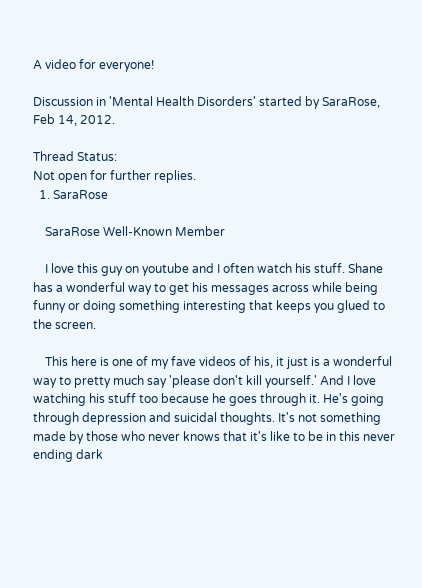A video for everyone!

Discussion in 'Mental Health Disorders' started by SaraRose, Feb 14, 2012.

Thread Status:
Not open for further replies.
  1. SaraRose

    SaraRose Well-Known Member

    I love this guy on youtube and I often watch his stuff. Shane has a wonderful way to get his messages across while being funny or doing something interesting that keeps you glued to the screen.

    This here is one of my fave videos of his, it just is a wonderful way to pretty much say 'please don't kill yourself.' And I love watching his stuff too because he goes through it. He's going through depression and suicidal thoughts. It's not something made by those who never knows that it's like to be in this never ending dark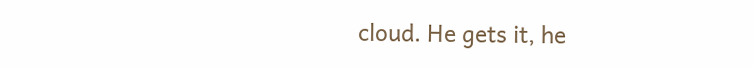cloud. He gets it, he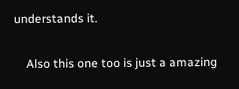understands it.


    Also this one too is just a amazing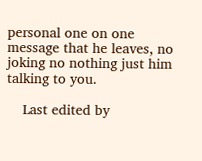personal one on one message that he leaves, no joking no nothing just him talking to you.

    Last edited by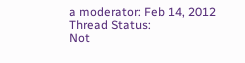a moderator: Feb 14, 2012
Thread Status:
Not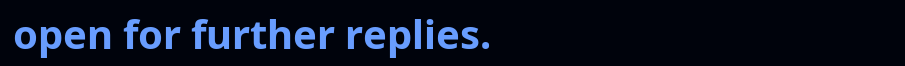open for further replies.